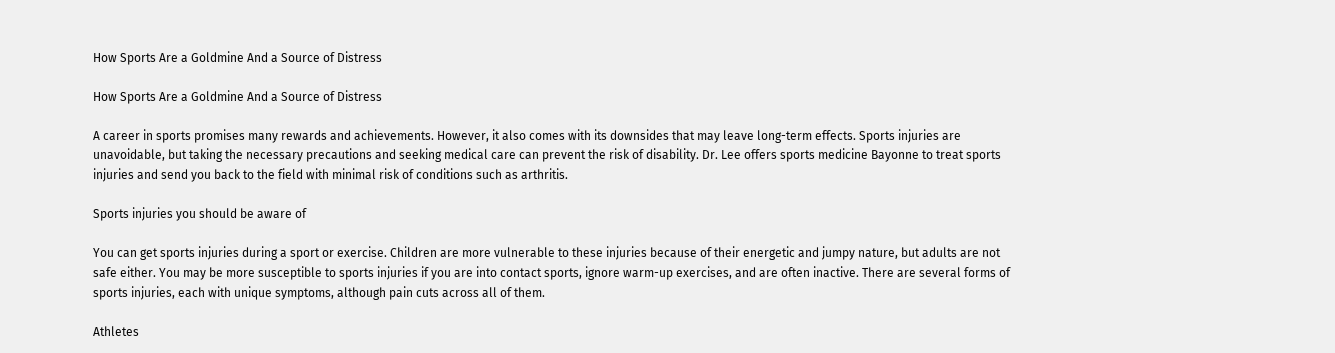How Sports Are a Goldmine And a Source of Distress

How Sports Are a Goldmine And a Source of Distress

A career in sports promises many rewards and achievements. However, it also comes with its downsides that may leave long-term effects. Sports injuries are unavoidable, but taking the necessary precautions and seeking medical care can prevent the risk of disability. Dr. Lee offers sports medicine Bayonne to treat sports injuries and send you back to the field with minimal risk of conditions such as arthritis.

Sports injuries you should be aware of

You can get sports injuries during a sport or exercise. Children are more vulnerable to these injuries because of their energetic and jumpy nature, but adults are not safe either. You may be more susceptible to sports injuries if you are into contact sports, ignore warm-up exercises, and are often inactive. There are several forms of sports injuries, each with unique symptoms, although pain cuts across all of them.

Athletes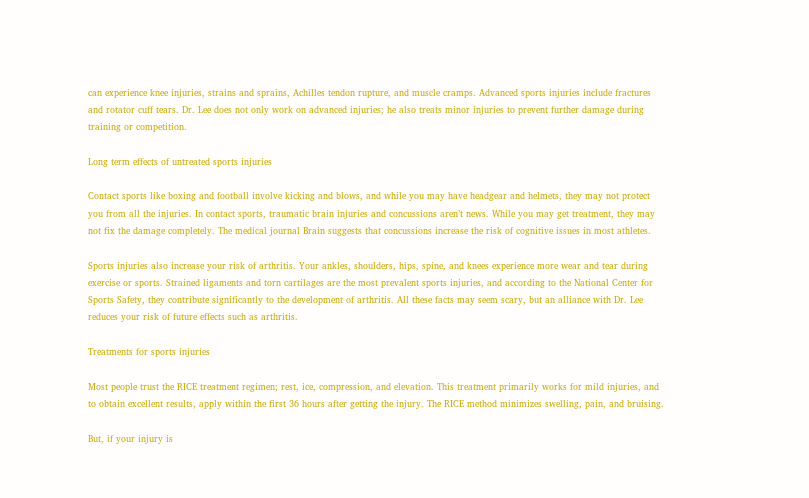can experience knee injuries, strains and sprains, Achilles tendon rupture, and muscle cramps. Advanced sports injuries include fractures and rotator cuff tears. Dr. Lee does not only work on advanced injuries; he also treats minor injuries to prevent further damage during training or competition.

Long term effects of untreated sports injuries

Contact sports like boxing and football involve kicking and blows, and while you may have headgear and helmets, they may not protect you from all the injuries. In contact sports, traumatic brain injuries and concussions aren’t news. While you may get treatment, they may not fix the damage completely. The medical journal Brain suggests that concussions increase the risk of cognitive issues in most athletes.

Sports injuries also increase your risk of arthritis. Your ankles, shoulders, hips, spine, and knees experience more wear and tear during exercise or sports. Strained ligaments and torn cartilages are the most prevalent sports injuries, and according to the National Center for Sports Safety, they contribute significantly to the development of arthritis. All these facts may seem scary, but an alliance with Dr. Lee reduces your risk of future effects such as arthritis.

Treatments for sports injuries

Most people trust the RICE treatment regimen; rest, ice, compression, and elevation. This treatment primarily works for mild injuries, and to obtain excellent results, apply within the first 36 hours after getting the injury. The RICE method minimizes swelling, pain, and bruising.

But, if your injury is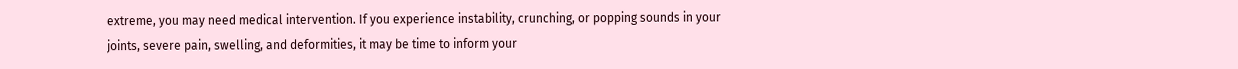extreme, you may need medical intervention. If you experience instability, crunching, or popping sounds in your joints, severe pain, swelling, and deformities, it may be time to inform your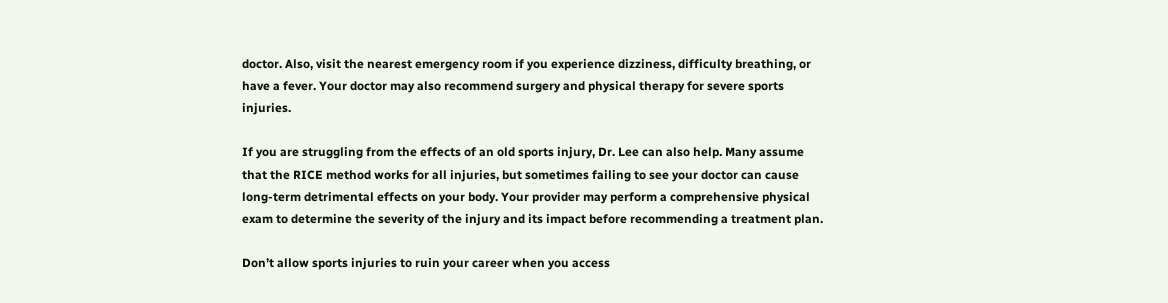doctor. Also, visit the nearest emergency room if you experience dizziness, difficulty breathing, or have a fever. Your doctor may also recommend surgery and physical therapy for severe sports injuries.

If you are struggling from the effects of an old sports injury, Dr. Lee can also help. Many assume that the RICE method works for all injuries, but sometimes failing to see your doctor can cause long-term detrimental effects on your body. Your provider may perform a comprehensive physical exam to determine the severity of the injury and its impact before recommending a treatment plan.

Don’t allow sports injuries to ruin your career when you access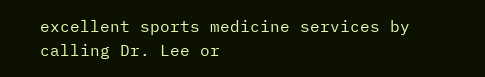excellent sports medicine services by calling Dr. Lee or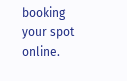booking your spot online.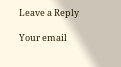Leave a Reply

Your email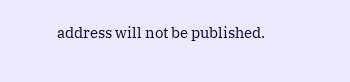address will not be published.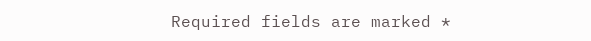Required fields are marked *